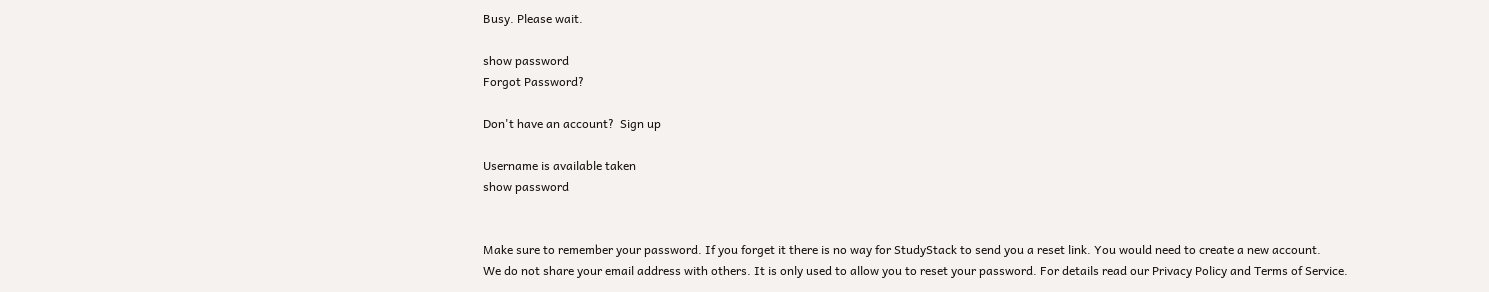Busy. Please wait.

show password
Forgot Password?

Don't have an account?  Sign up

Username is available taken
show password


Make sure to remember your password. If you forget it there is no way for StudyStack to send you a reset link. You would need to create a new account.
We do not share your email address with others. It is only used to allow you to reset your password. For details read our Privacy Policy and Terms of Service.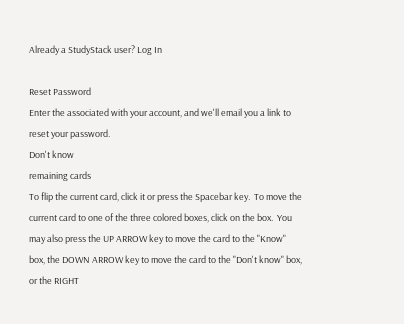Already a StudyStack user? Log In

Reset Password
Enter the associated with your account, and we'll email you a link to reset your password.
Don't know
remaining cards
To flip the current card, click it or press the Spacebar key.  To move the current card to one of the three colored boxes, click on the box.  You may also press the UP ARROW key to move the card to the "Know" box, the DOWN ARROW key to move the card to the "Don't know" box, or the RIGHT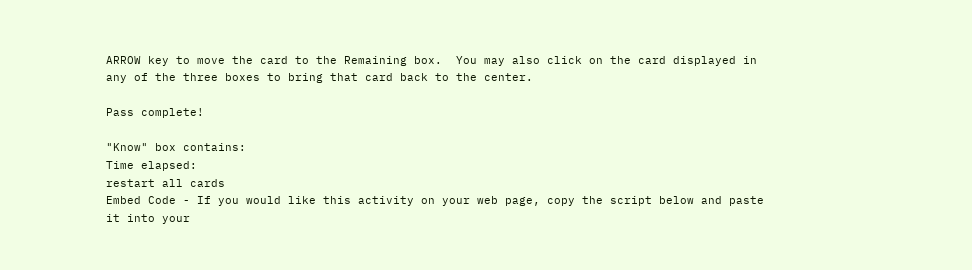ARROW key to move the card to the Remaining box.  You may also click on the card displayed in any of the three boxes to bring that card back to the center.

Pass complete!

"Know" box contains:
Time elapsed:
restart all cards
Embed Code - If you would like this activity on your web page, copy the script below and paste it into your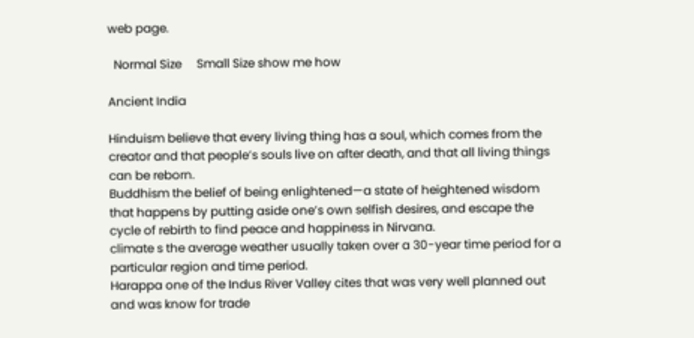web page.

  Normal Size     Small Size show me how

Ancient India

Hinduism believe that every living thing has a soul, which comes from the creator and that people’s souls live on after death, and that all living things can be reborn.
Buddhism the belief of being enlightened—a state of heightened wisdom that happens by putting aside one’s own selfish desires, and escape the cycle of rebirth to find peace and happiness in Nirvana.
climate s the average weather usually taken over a 30-year time period for a particular region and time period.
Harappa one of the Indus River Valley cites that was very well planned out and was know for trade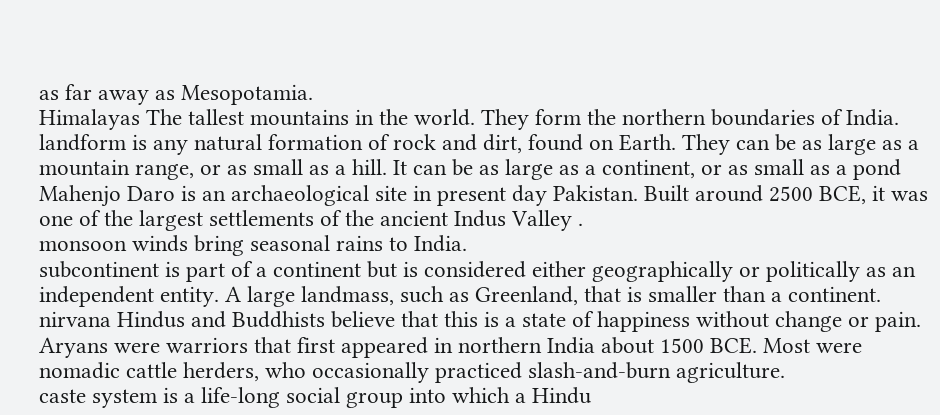as far away as Mesopotamia.
Himalayas The tallest mountains in the world. They form the northern boundaries of India.
landform is any natural formation of rock and dirt, found on Earth. They can be as large as a mountain range, or as small as a hill. It can be as large as a continent, or as small as a pond
Mahenjo Daro is an archaeological site in present day Pakistan. Built around 2500 BCE, it was one of the largest settlements of the ancient Indus Valley .
monsoon winds bring seasonal rains to India.
subcontinent is part of a continent but is considered either geographically or politically as an independent entity. A large landmass, such as Greenland, that is smaller than a continent.
nirvana Hindus and Buddhists believe that this is a state of happiness without change or pain.
Aryans were warriors that first appeared in northern India about 1500 BCE. Most were nomadic cattle herders, who occasionally practiced slash-and-burn agriculture.
caste system is a life-long social group into which a Hindu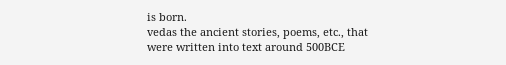is born.
vedas the ancient stories, poems, etc., that were written into text around 500BCE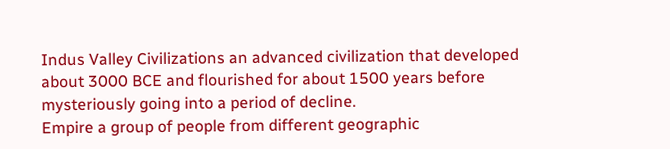Indus Valley Civilizations an advanced civilization that developed about 3000 BCE and flourished for about 1500 years before mysteriously going into a period of decline.
Empire a group of people from different geographic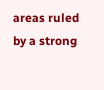areas ruled by a strong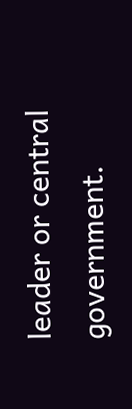leader or central government.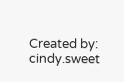Created by: cindy.sweet